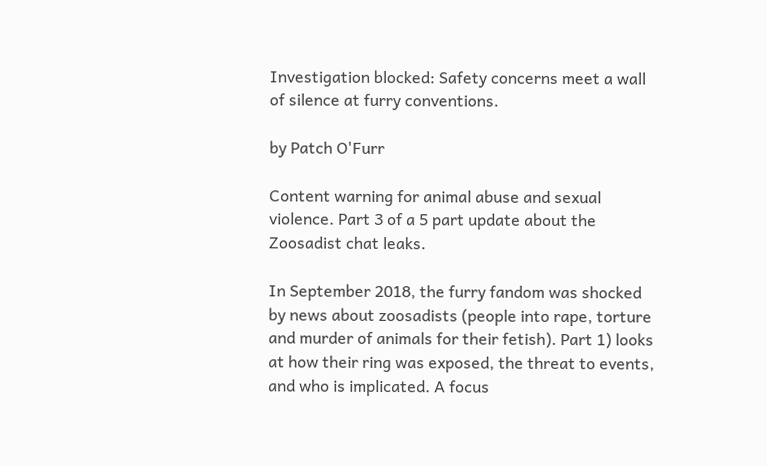Investigation blocked: Safety concerns meet a wall of silence at furry conventions.

by Patch O'Furr

Content warning for animal abuse and sexual violence. Part 3 of a 5 part update about the Zoosadist chat leaks.

In September 2018, the furry fandom was shocked by news about zoosadists (people into rape, torture and murder of animals for their fetish). Part 1) looks at how their ring was exposed, the threat to events, and who is implicated. A focus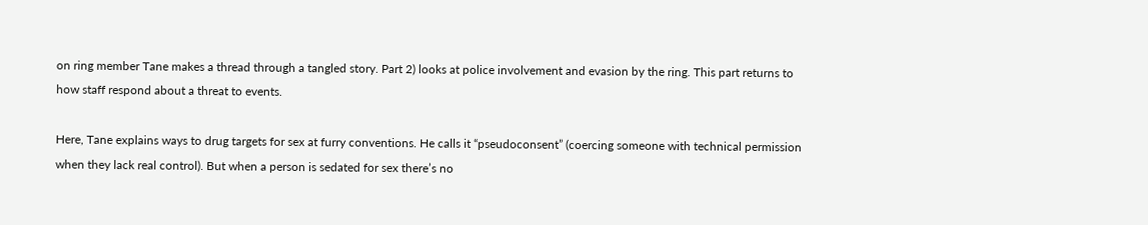on ring member Tane makes a thread through a tangled story. Part 2) looks at police involvement and evasion by the ring. This part returns to how staff respond about a threat to events.

Here, Tane explains ways to drug targets for sex at furry conventions. He calls it “pseudoconsent” (coercing someone with technical permission when they lack real control). But when a person is sedated for sex there’s no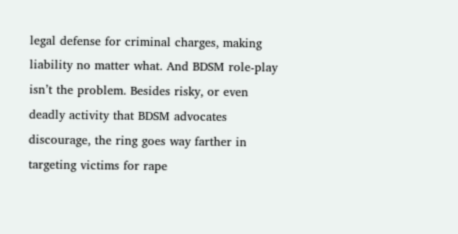legal defense for criminal charges, making liability no matter what. And BDSM role-play isn’t the problem. Besides risky, or even deadly activity that BDSM advocates discourage, the ring goes way farther in targeting victims for rape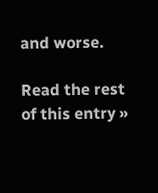and worse.

Read the rest of this entry »